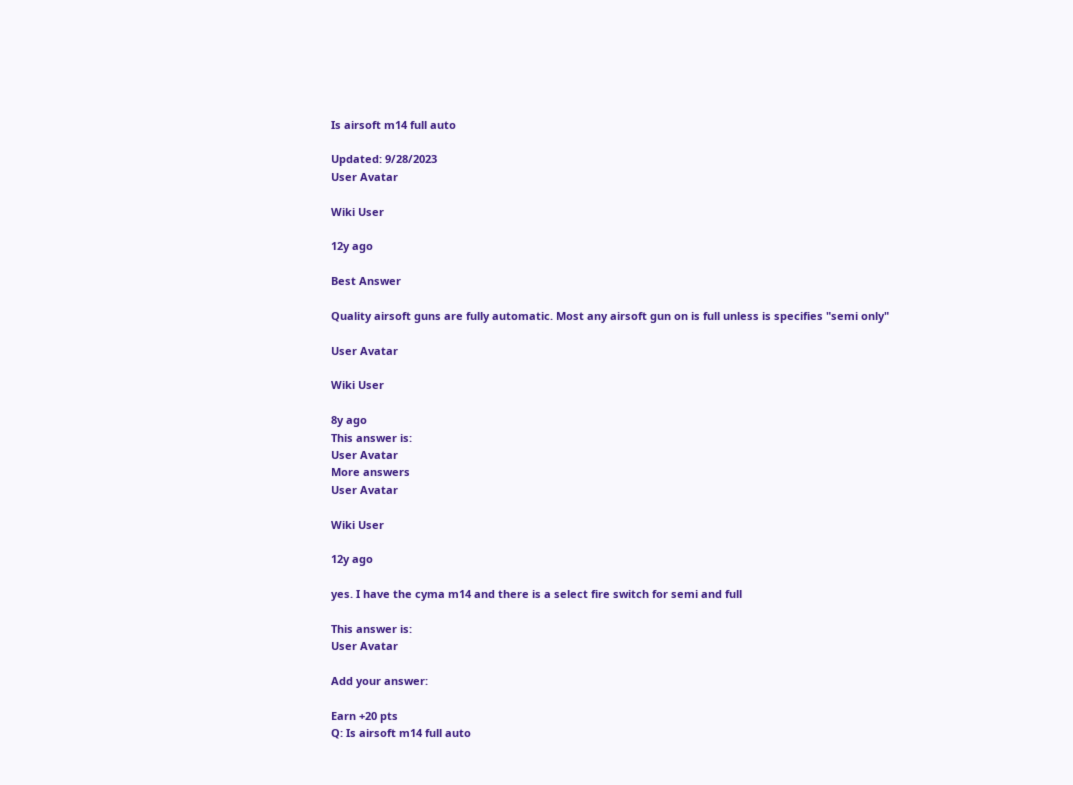Is airsoft m14 full auto

Updated: 9/28/2023
User Avatar

Wiki User

12y ago

Best Answer

Quality airsoft guns are fully automatic. Most any airsoft gun on is full unless is specifies "semi only"

User Avatar

Wiki User

8y ago
This answer is:
User Avatar
More answers
User Avatar

Wiki User

12y ago

yes. I have the cyma m14 and there is a select fire switch for semi and full

This answer is:
User Avatar

Add your answer:

Earn +20 pts
Q: Is airsoft m14 full auto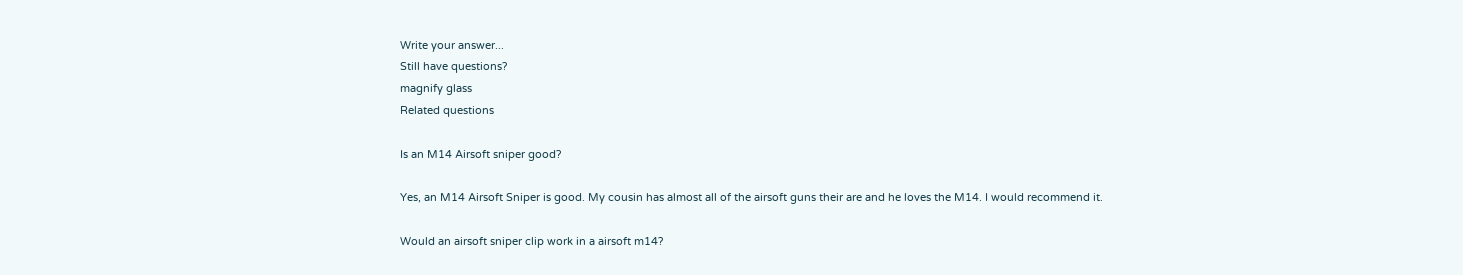Write your answer...
Still have questions?
magnify glass
Related questions

Is an M14 Airsoft sniper good?

Yes, an M14 Airsoft Sniper is good. My cousin has almost all of the airsoft guns their are and he loves the M14. I would recommend it.

Would an airsoft sniper clip work in a airsoft m14?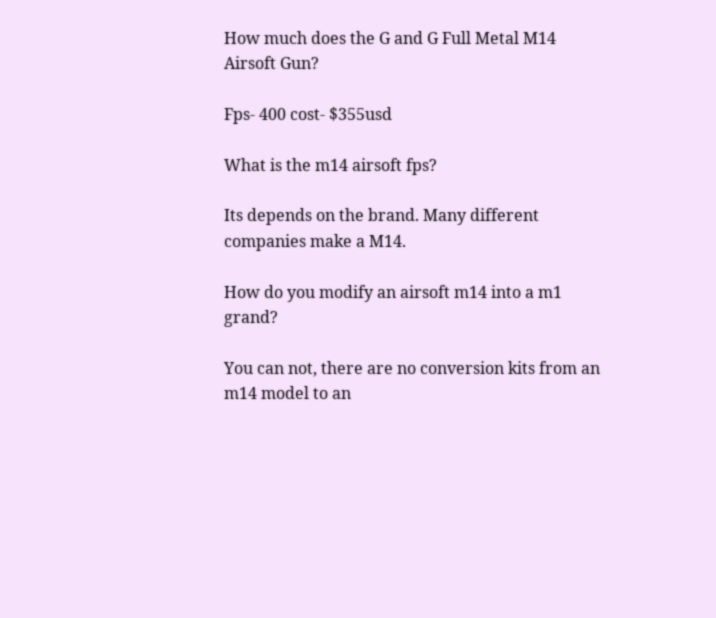How much does the G and G Full Metal M14 Airsoft Gun?

Fps- 400 cost- $355usd

What is the m14 airsoft fps?

Its depends on the brand. Many different companies make a M14.

How do you modify an airsoft m14 into a m1 grand?

You can not, there are no conversion kits from an m14 model to an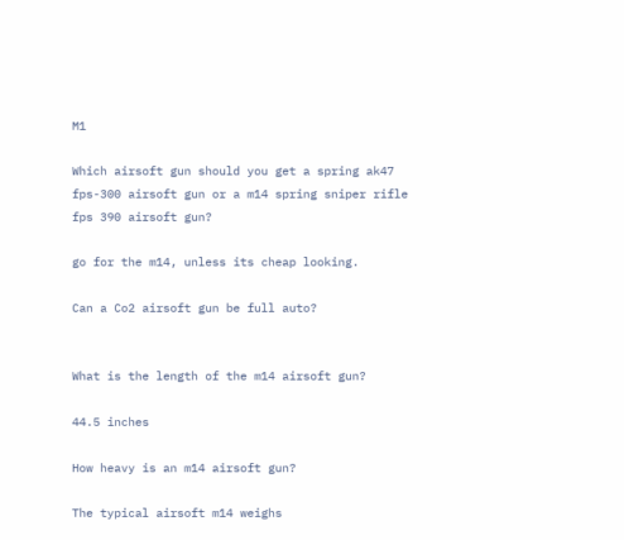M1

Which airsoft gun should you get a spring ak47 fps-300 airsoft gun or a m14 spring sniper rifle fps 390 airsoft gun?

go for the m14, unless its cheap looking.

Can a Co2 airsoft gun be full auto?


What is the length of the m14 airsoft gun?

44.5 inches

How heavy is an m14 airsoft gun?

The typical airsoft m14 weighs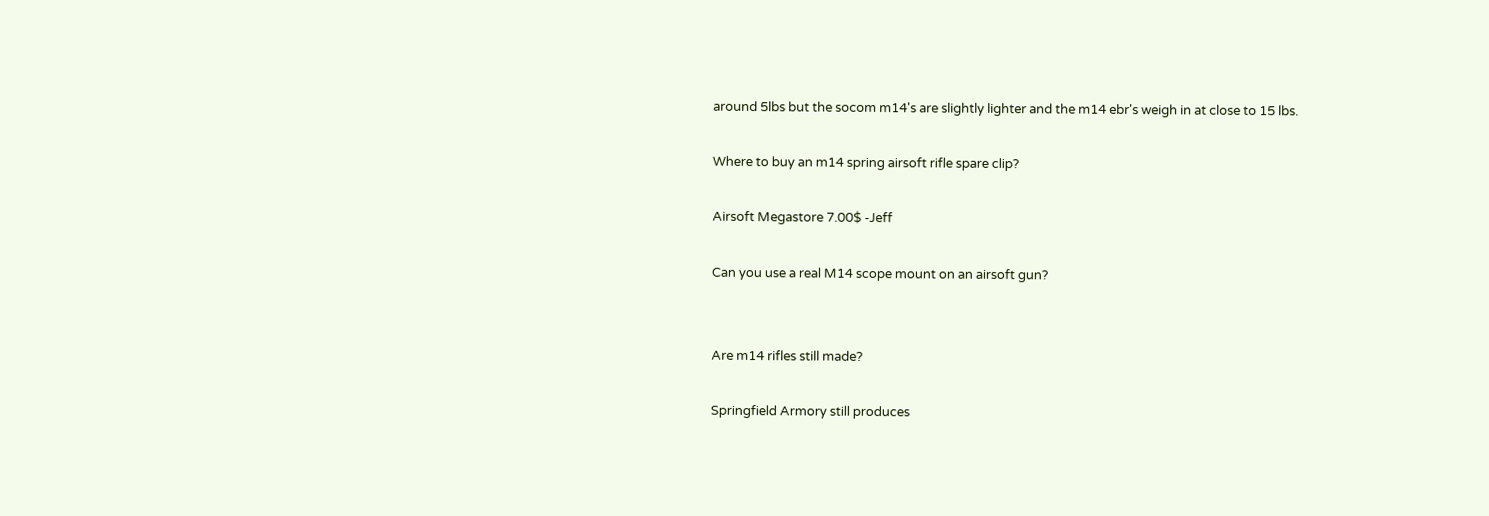around 5lbs but the socom m14's are slightly lighter and the m14 ebr's weigh in at close to 15 lbs.

Where to buy an m14 spring airsoft rifle spare clip?

Airsoft Megastore 7.00$ -Jeff

Can you use a real M14 scope mount on an airsoft gun?


Are m14 rifles still made?

Springfield Armory still produces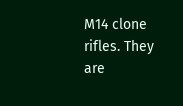M14 clone rifles. They are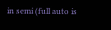in semi (full auto is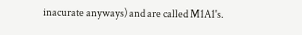inacurate anyways) and are called M1A1's.